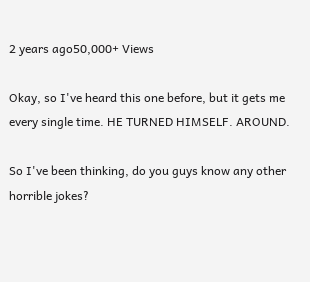2 years ago50,000+ Views

Okay, so I've heard this one before, but it gets me every single time. HE TURNED HIMSELF. AROUND.

So I've been thinking, do you guys know any other horrible jokes?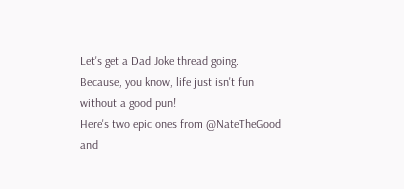Let's get a Dad Joke thread going. Because, you know, life just isn't fun without a good pun!
Here's two epic ones from @NateTheGood and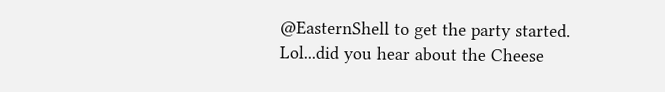@EasternShell to get the party started.
Lol...did you hear about the Cheese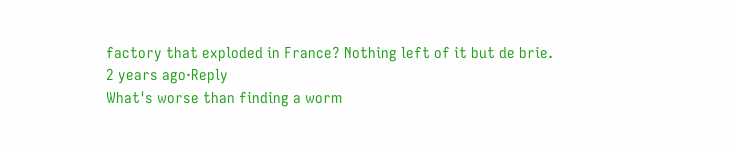factory that exploded in France? Nothing left of it but de brie.
2 years ago·Reply
What's worse than finding a worm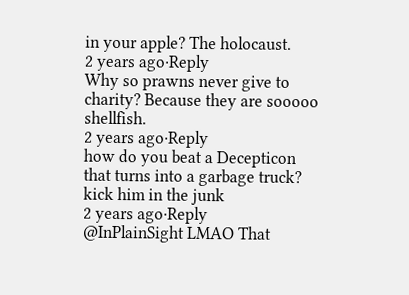in your apple? The holocaust.
2 years ago·Reply
Why so prawns never give to charity? Because they are sooooo shellfish.
2 years ago·Reply
how do you beat a Decepticon that turns into a garbage truck? kick him in the junk
2 years ago·Reply
@InPlainSight LMAO That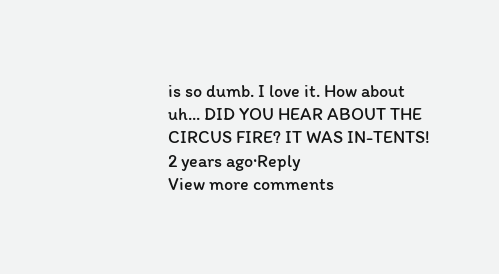is so dumb. I love it. How about uh... DID YOU HEAR ABOUT THE CIRCUS FIRE? IT WAS IN-TENTS!
2 years ago·Reply
View more comments